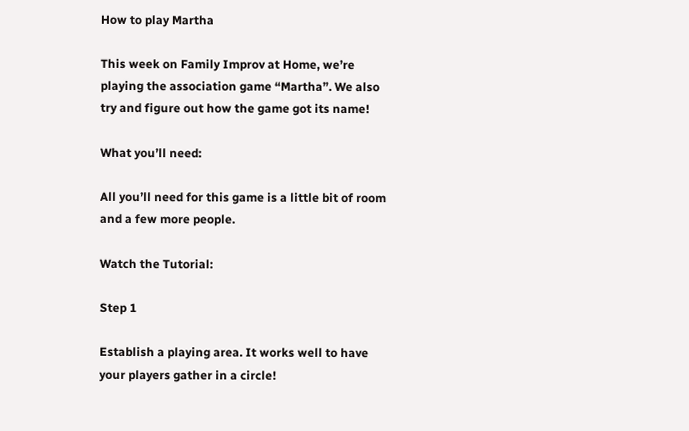How to play Martha

This week on Family Improv at Home, we’re playing the association game “Martha”. We also try and figure out how the game got its name!

What you’ll need:

All you’ll need for this game is a little bit of room and a few more people.

Watch the Tutorial:

Step 1

Establish a playing area. It works well to have your players gather in a circle!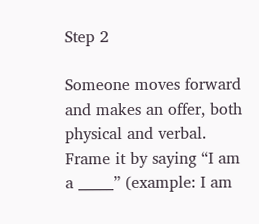Step 2

Someone moves forward and makes an offer, both physical and verbal. Frame it by saying “I am a _____” (example: I am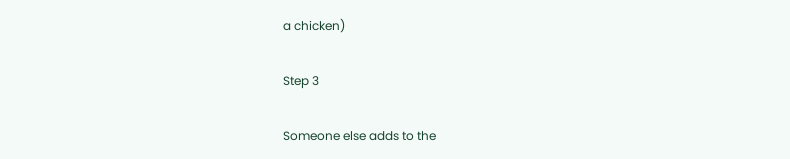a chicken)

Step 3

Someone else adds to the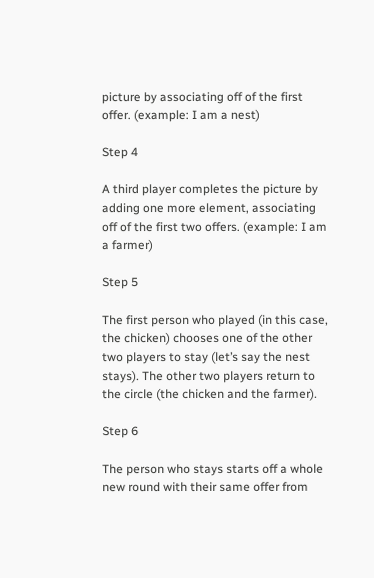picture by associating off of the first offer. (example: I am a nest)

Step 4

A third player completes the picture by adding one more element, associating off of the first two offers. (example: I am a farmer)

Step 5

The first person who played (in this case, the chicken) chooses one of the other two players to stay (let’s say the nest stays). The other two players return to the circle (the chicken and the farmer).

Step 6

The person who stays starts off a whole new round with their same offer from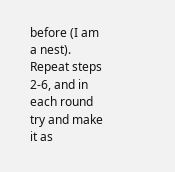before (I am a nest). Repeat steps 2-6, and in each round try and make it as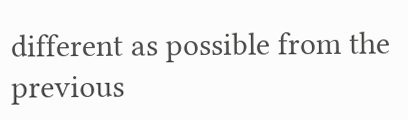different as possible from the previous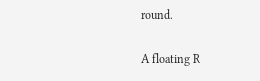round.

A floating R